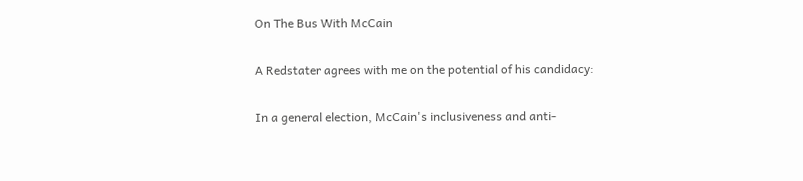On The Bus With McCain

A Redstater agrees with me on the potential of his candidacy:

In a general election, McCain's inclusiveness and anti-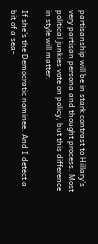partisanship will be in stark contrast to Hillary's very partisan persona and thought process. Most political junkies vote on policy, but this difference in style will matter.

If she's the Democratic nominee. And I detect a bit of a sea-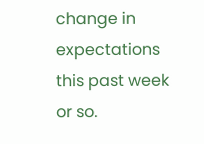change in expectations this past week or so.